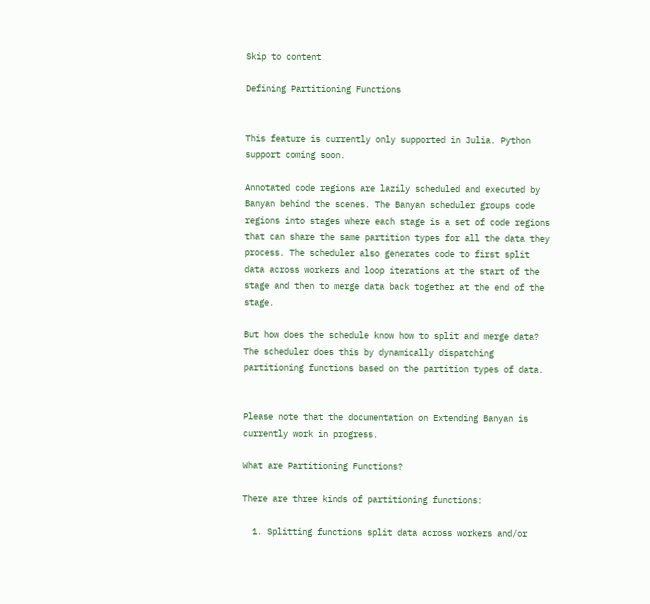Skip to content

Defining Partitioning Functions


This feature is currently only supported in Julia. Python support coming soon.

Annotated code regions are lazily scheduled and executed by Banyan behind the scenes. The Banyan scheduler groups code regions into stages where each stage is a set of code regions that can share the same partition types for all the data they process. The scheduler also generates code to first split data across workers and loop iterations at the start of the stage and then to merge data back together at the end of the stage.

But how does the schedule know how to split and merge data? The scheduler does this by dynamically dispatching partitioning functions based on the partition types of data.


Please note that the documentation on Extending Banyan is currently work in progress.

What are Partitioning Functions?

There are three kinds of partitioning functions:

  1. Splitting functions split data across workers and/or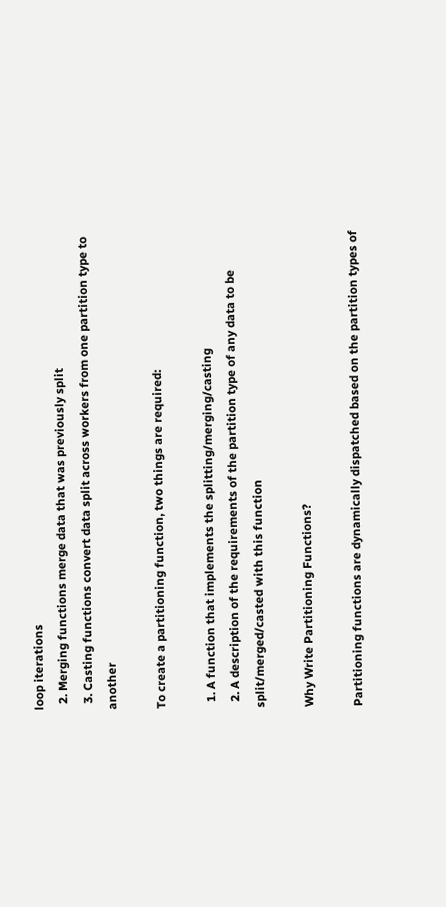loop iterations
  2. Merging functions merge data that was previously split
  3. Casting functions convert data split across workers from one partition type to another

To create a partitioning function, two things are required:

  1. A function that implements the splitting/merging/casting
  2. A description of the requirements of the partition type of any data to be split/merged/casted with this function

Why Write Partitioning Functions?

Partitioning functions are dynamically dispatched based on the partition types of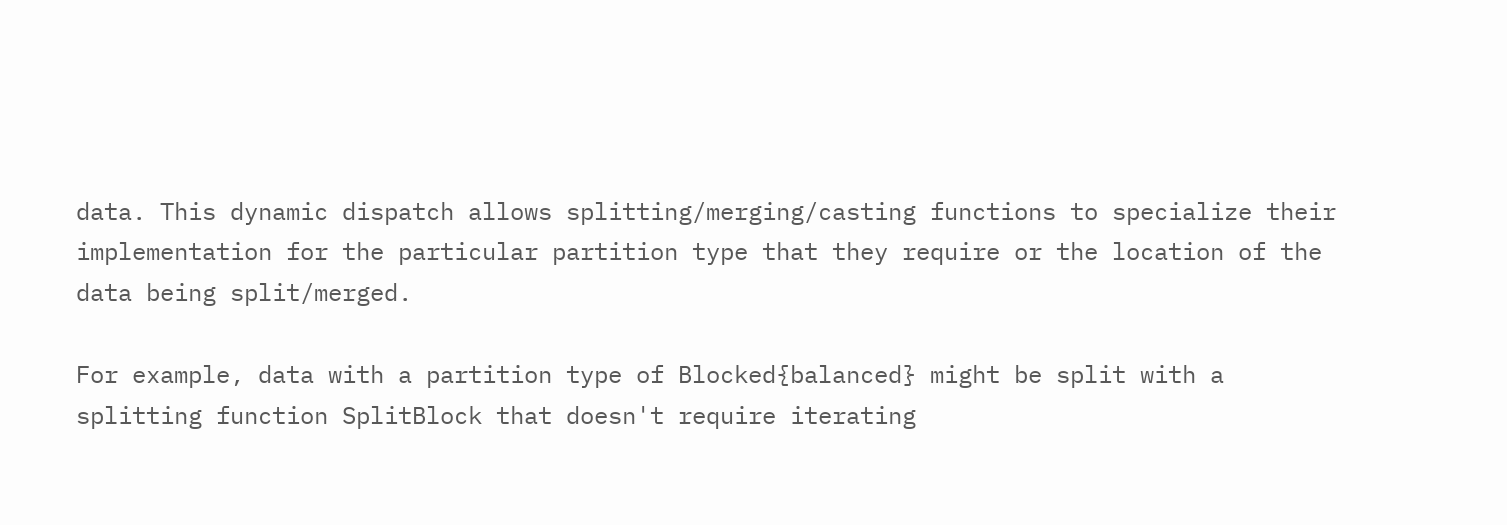data. This dynamic dispatch allows splitting/merging/casting functions to specialize their implementation for the particular partition type that they require or the location of the data being split/merged.

For example, data with a partition type of Blocked{balanced} might be split with a splitting function SplitBlock that doesn't require iterating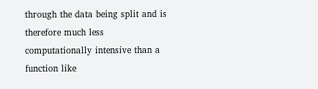through the data being split and is therefore much less computationally intensive than a function like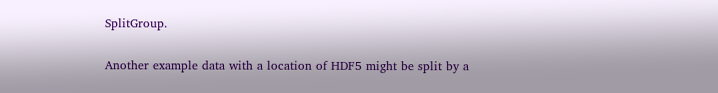SplitGroup.

Another example data with a location of HDF5 might be split by a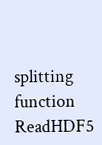splitting function ReadHDF5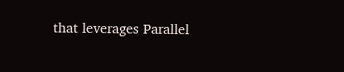that leverages Parallel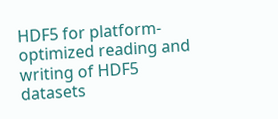HDF5 for platform-optimized reading and writing of HDF5 datasets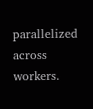parallelized across workers.